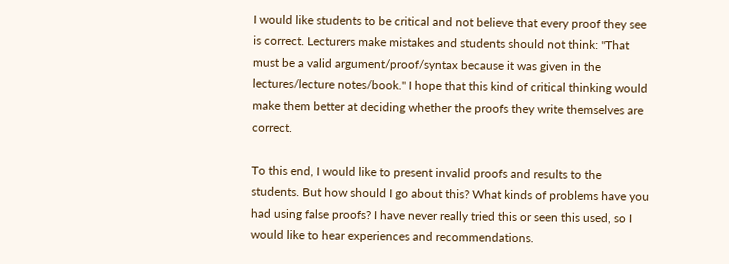I would like students to be critical and not believe that every proof they see is correct. Lecturers make mistakes and students should not think: "That must be a valid argument/proof/syntax because it was given in the lectures/lecture notes/book." I hope that this kind of critical thinking would make them better at deciding whether the proofs they write themselves are correct.

To this end, I would like to present invalid proofs and results to the students. But how should I go about this? What kinds of problems have you had using false proofs? I have never really tried this or seen this used, so I would like to hear experiences and recommendations.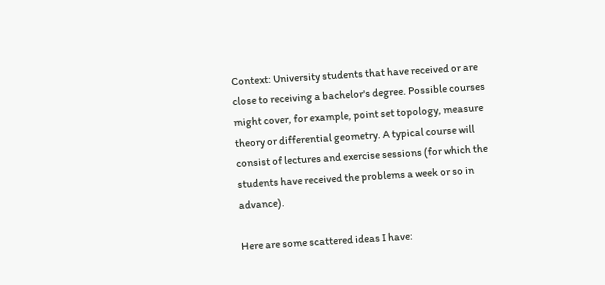Context: University students that have received or are close to receiving a bachelor's degree. Possible courses might cover, for example, point set topology, measure theory or differential geometry. A typical course will consist of lectures and exercise sessions (for which the students have received the problems a week or so in advance).

Here are some scattered ideas I have: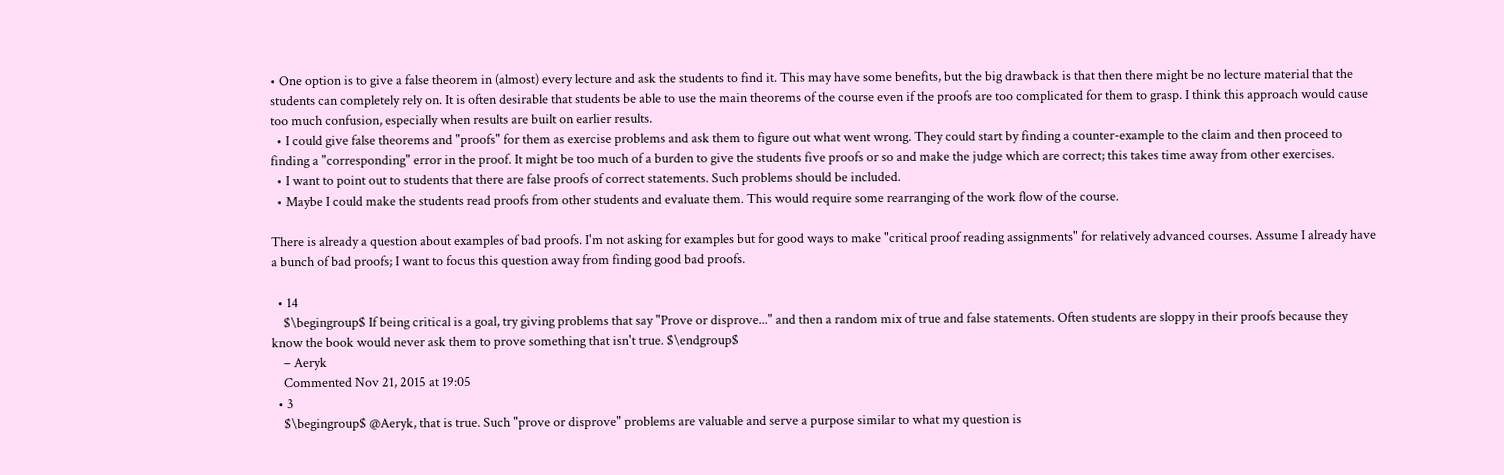• One option is to give a false theorem in (almost) every lecture and ask the students to find it. This may have some benefits, but the big drawback is that then there might be no lecture material that the students can completely rely on. It is often desirable that students be able to use the main theorems of the course even if the proofs are too complicated for them to grasp. I think this approach would cause too much confusion, especially when results are built on earlier results.
  • I could give false theorems and "proofs" for them as exercise problems and ask them to figure out what went wrong. They could start by finding a counter-example to the claim and then proceed to finding a "corresponding" error in the proof. It might be too much of a burden to give the students five proofs or so and make the judge which are correct; this takes time away from other exercises.
  • I want to point out to students that there are false proofs of correct statements. Such problems should be included.
  • Maybe I could make the students read proofs from other students and evaluate them. This would require some rearranging of the work flow of the course.

There is already a question about examples of bad proofs. I'm not asking for examples but for good ways to make "critical proof reading assignments" for relatively advanced courses. Assume I already have a bunch of bad proofs; I want to focus this question away from finding good bad proofs.

  • 14
    $\begingroup$ If being critical is a goal, try giving problems that say "Prove or disprove..." and then a random mix of true and false statements. Often students are sloppy in their proofs because they know the book would never ask them to prove something that isn't true. $\endgroup$
    – Aeryk
    Commented Nov 21, 2015 at 19:05
  • 3
    $\begingroup$ @Aeryk, that is true. Such "prove or disprove" problems are valuable and serve a purpose similar to what my question is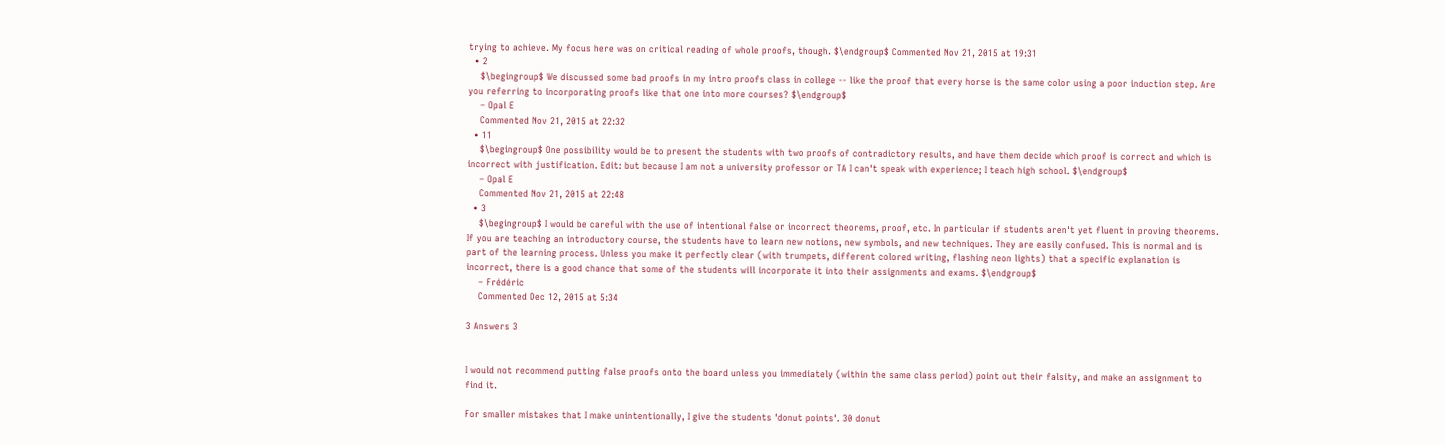trying to achieve. My focus here was on critical reading of whole proofs, though. $\endgroup$ Commented Nov 21, 2015 at 19:31
  • 2
    $\begingroup$ We discussed some bad proofs in my intro proofs class in college -- like the proof that every horse is the same color using a poor induction step. Are you referring to incorporating proofs like that one into more courses? $\endgroup$
    – Opal E
    Commented Nov 21, 2015 at 22:32
  • 11
    $\begingroup$ One possibility would be to present the students with two proofs of contradictory results, and have them decide which proof is correct and which is incorrect with justification. Edit: but because I am not a university professor or TA I can't speak with experience; I teach high school. $\endgroup$
    – Opal E
    Commented Nov 21, 2015 at 22:48
  • 3
    $\begingroup$ I would be careful with the use of intentional false or incorrect theorems, proof, etc. In particular if students aren't yet fluent in proving theorems. If you are teaching an introductory course, the students have to learn new notions, new symbols, and new techniques. They are easily confused. This is normal and is part of the learning process. Unless you make it perfectly clear (with trumpets, different colored writing, flashing neon lights) that a specific explanation is incorrect, there is a good chance that some of the students will incorporate it into their assignments and exams. $\endgroup$
    – Frédéric
    Commented Dec 12, 2015 at 5:34

3 Answers 3


I would not recommend putting false proofs onto the board unless you immediately (within the same class period) point out their falsity, and make an assignment to find it.

For smaller mistakes that I make unintentionally, I give the students 'donut points'. 30 donut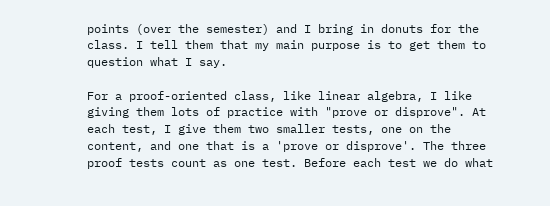points (over the semester) and I bring in donuts for the class. I tell them that my main purpose is to get them to question what I say.

For a proof-oriented class, like linear algebra, I like giving them lots of practice with "prove or disprove". At each test, I give them two smaller tests, one on the content, and one that is a 'prove or disprove'. The three proof tests count as one test. Before each test we do what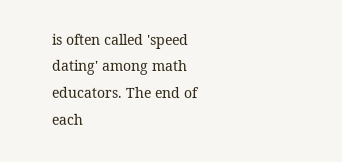is often called 'speed dating' among math educators. The end of each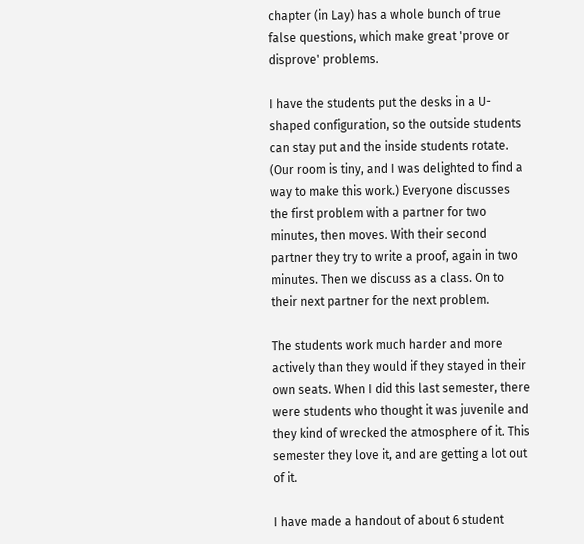chapter (in Lay) has a whole bunch of true false questions, which make great 'prove or disprove' problems.

I have the students put the desks in a U-shaped configuration, so the outside students can stay put and the inside students rotate. (Our room is tiny, and I was delighted to find a way to make this work.) Everyone discusses the first problem with a partner for two minutes, then moves. With their second partner they try to write a proof, again in two minutes. Then we discuss as a class. On to their next partner for the next problem.

The students work much harder and more actively than they would if they stayed in their own seats. When I did this last semester, there were students who thought it was juvenile and they kind of wrecked the atmosphere of it. This semester they love it, and are getting a lot out of it.

I have made a handout of about 6 student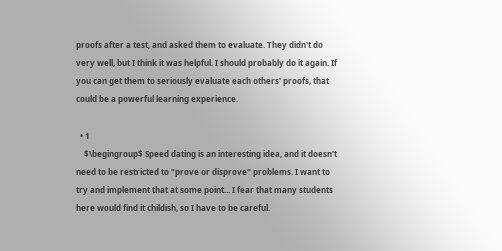proofs after a test, and asked them to evaluate. They didn't do very well, but I think it was helpful. I should probably do it again. If you can get them to seriously evaluate each others' proofs, that could be a powerful learning experience.

  • 1
    $\begingroup$ Speed dating is an interesting idea, and it doesn't need to be restricted to "prove or disprove" problems. I want to try and implement that at some point... I fear that many students here would find it childish, so I have to be careful.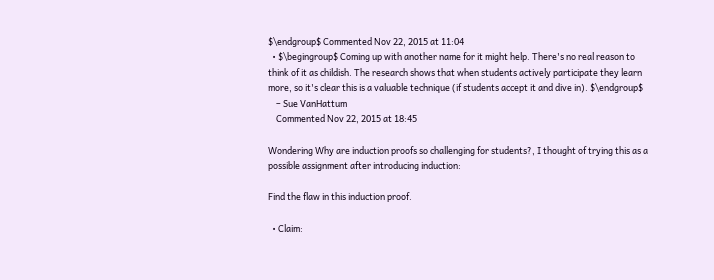$\endgroup$ Commented Nov 22, 2015 at 11:04
  • $\begingroup$ Coming up with another name for it might help. There's no real reason to think of it as childish. The research shows that when students actively participate they learn more, so it's clear this is a valuable technique (if students accept it and dive in). $\endgroup$
    – Sue VanHattum
    Commented Nov 22, 2015 at 18:45

Wondering Why are induction proofs so challenging for students?, I thought of trying this as a possible assignment after introducing induction:

Find the flaw in this induction proof.

  • Claim: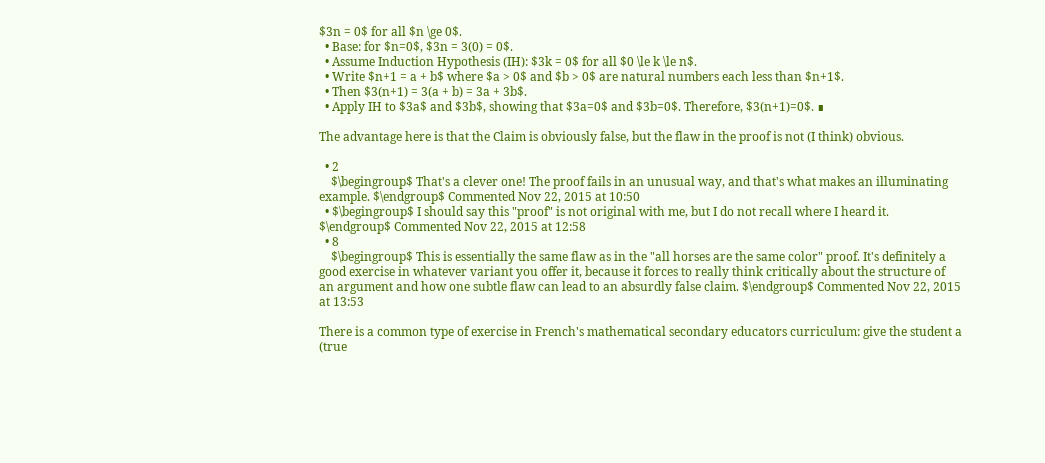$3n = 0$ for all $n \ge 0$.
  • Base: for $n=0$, $3n = 3(0) = 0$.
  • Assume Induction Hypothesis (IH): $3k = 0$ for all $0 \le k \le n$.
  • Write $n+1 = a + b$ where $a > 0$ and $b > 0$ are natural numbers each less than $n+1$.
  • Then $3(n+1) = 3(a + b) = 3a + 3b$.
  • Apply IH to $3a$ and $3b$, showing that $3a=0$ and $3b=0$. Therefore, $3(n+1)=0$. ∎

The advantage here is that the Claim is obviously false, but the flaw in the proof is not (I think) obvious.

  • 2
    $\begingroup$ That's a clever one! The proof fails in an unusual way, and that's what makes an illuminating example. $\endgroup$ Commented Nov 22, 2015 at 10:50
  • $\begingroup$ I should say this "proof" is not original with me, but I do not recall where I heard it. $\endgroup$ Commented Nov 22, 2015 at 12:58
  • 8
    $\begingroup$ This is essentially the same flaw as in the "all horses are the same color" proof. It's definitely a good exercise in whatever variant you offer it, because it forces to really think critically about the structure of an argument and how one subtle flaw can lead to an absurdly false claim. $\endgroup$ Commented Nov 22, 2015 at 13:53

There is a common type of exercise in French's mathematical secondary educators curriculum: give the student a (true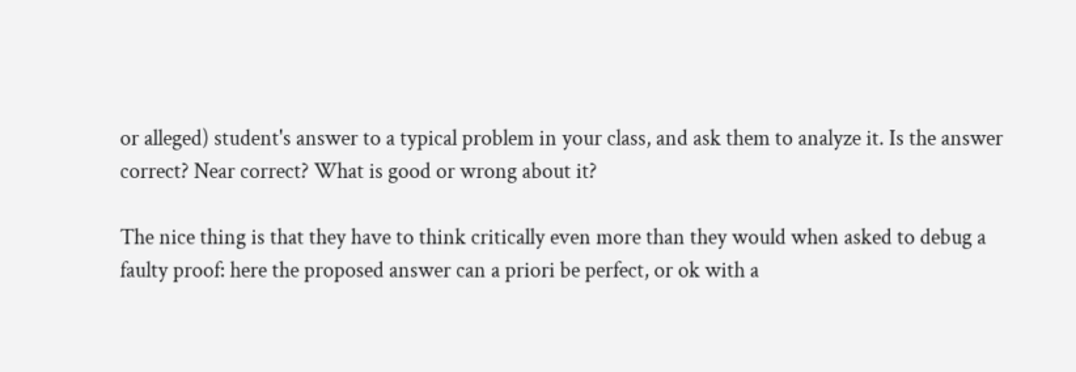or alleged) student's answer to a typical problem in your class, and ask them to analyze it. Is the answer correct? Near correct? What is good or wrong about it?

The nice thing is that they have to think critically even more than they would when asked to debug a faulty proof: here the proposed answer can a priori be perfect, or ok with a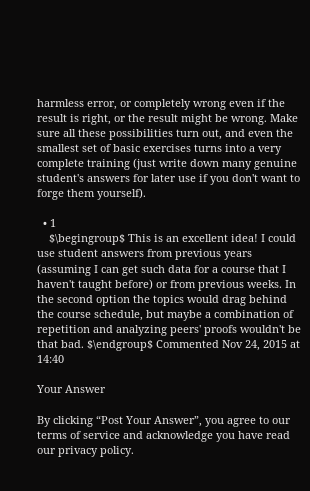harmless error, or completely wrong even if the result is right, or the result might be wrong. Make sure all these possibilities turn out, and even the smallest set of basic exercises turns into a very complete training (just write down many genuine student's answers for later use if you don't want to forge them yourself).

  • 1
    $\begingroup$ This is an excellent idea! I could use student answers from previous years (assuming I can get such data for a course that I haven't taught before) or from previous weeks. In the second option the topics would drag behind the course schedule, but maybe a combination of repetition and analyzing peers' proofs wouldn't be that bad. $\endgroup$ Commented Nov 24, 2015 at 14:40

Your Answer

By clicking “Post Your Answer”, you agree to our terms of service and acknowledge you have read our privacy policy.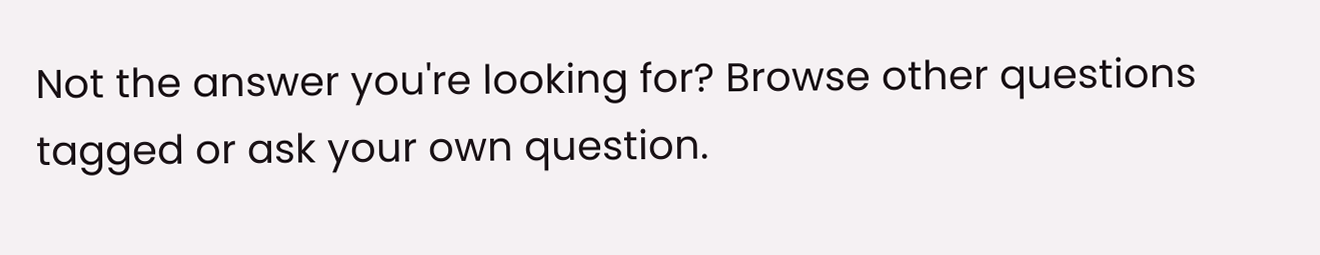Not the answer you're looking for? Browse other questions tagged or ask your own question.